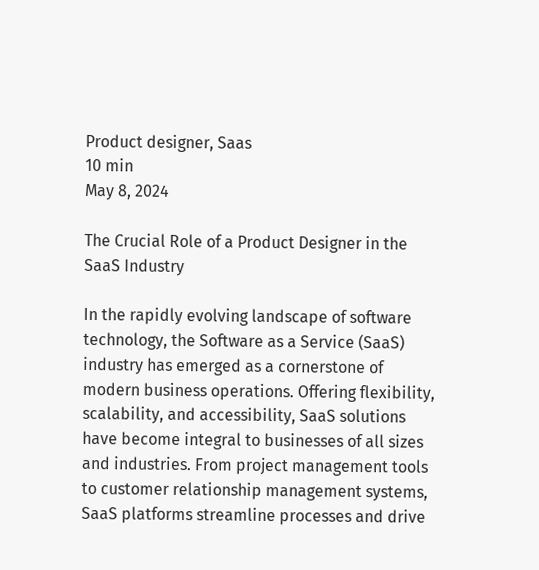Product designer, Saas
10 min
May 8, 2024

The Crucial Role of a Product Designer in the SaaS Industry

In the rapidly evolving landscape of software technology, the Software as a Service (SaaS) industry has emerged as a cornerstone of modern business operations. Offering flexibility, scalability, and accessibility, SaaS solutions have become integral to businesses of all sizes and industries. From project management tools to customer relationship management systems, SaaS platforms streamline processes and drive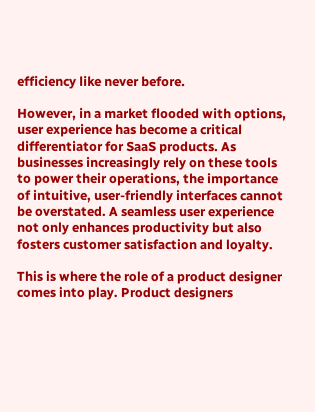efficiency like never before.

However, in a market flooded with options, user experience has become a critical differentiator for SaaS products. As businesses increasingly rely on these tools to power their operations, the importance of intuitive, user-friendly interfaces cannot be overstated. A seamless user experience not only enhances productivity but also fosters customer satisfaction and loyalty.

This is where the role of a product designer comes into play. Product designers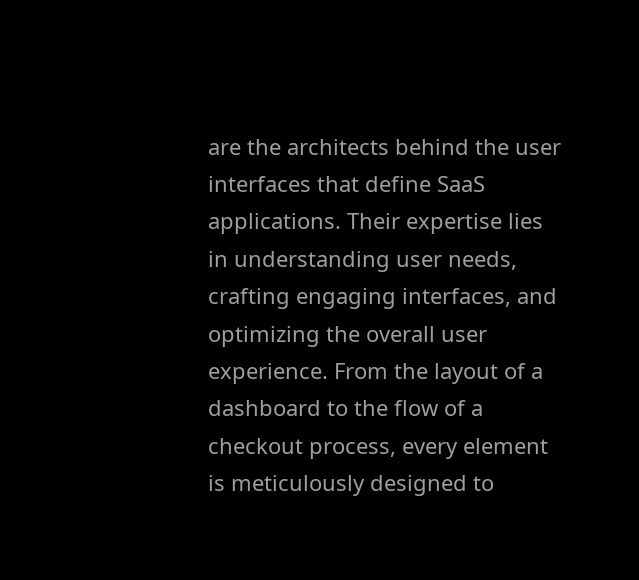are the architects behind the user interfaces that define SaaS applications. Their expertise lies in understanding user needs, crafting engaging interfaces, and optimizing the overall user experience. From the layout of a dashboard to the flow of a checkout process, every element is meticulously designed to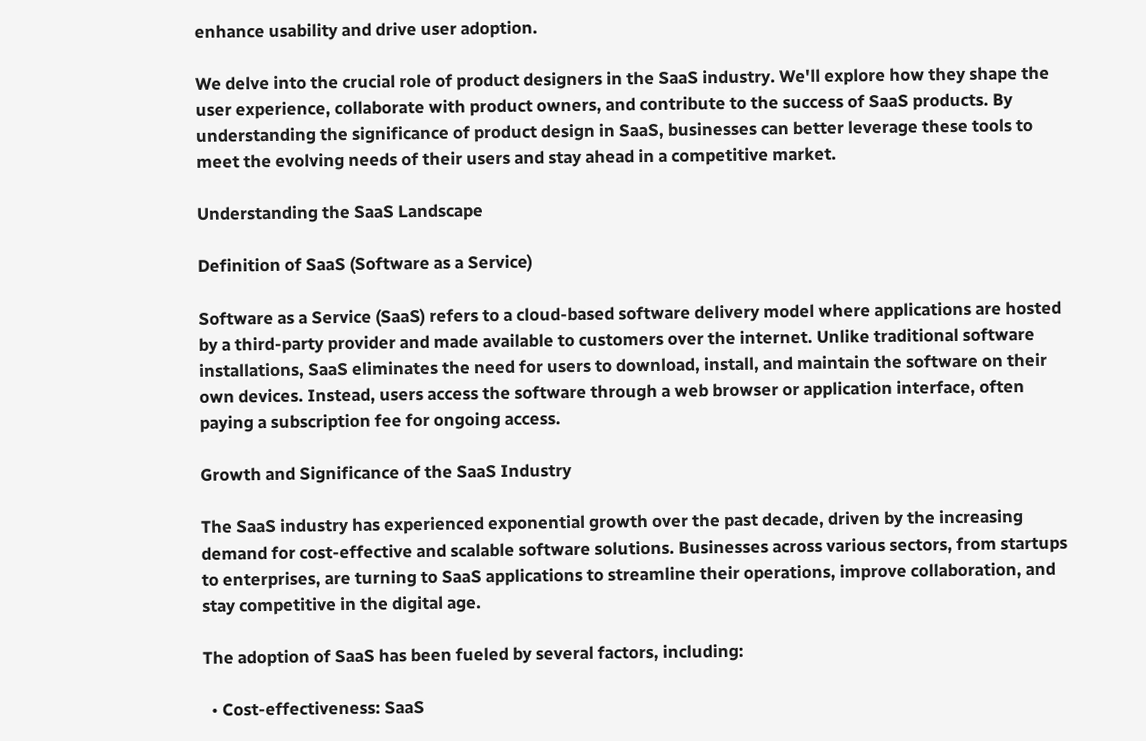enhance usability and drive user adoption.

We delve into the crucial role of product designers in the SaaS industry. We'll explore how they shape the user experience, collaborate with product owners, and contribute to the success of SaaS products. By understanding the significance of product design in SaaS, businesses can better leverage these tools to meet the evolving needs of their users and stay ahead in a competitive market.

Understanding the SaaS Landscape

Definition of SaaS (Software as a Service)

Software as a Service (SaaS) refers to a cloud-based software delivery model where applications are hosted by a third-party provider and made available to customers over the internet. Unlike traditional software installations, SaaS eliminates the need for users to download, install, and maintain the software on their own devices. Instead, users access the software through a web browser or application interface, often paying a subscription fee for ongoing access.

Growth and Significance of the SaaS Industry

The SaaS industry has experienced exponential growth over the past decade, driven by the increasing demand for cost-effective and scalable software solutions. Businesses across various sectors, from startups to enterprises, are turning to SaaS applications to streamline their operations, improve collaboration, and stay competitive in the digital age.

The adoption of SaaS has been fueled by several factors, including:

  • Cost-effectiveness: SaaS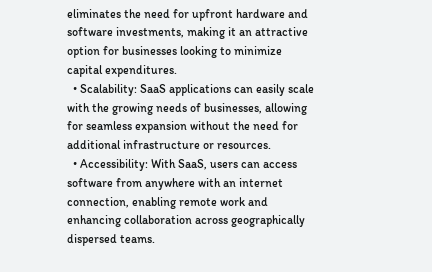eliminates the need for upfront hardware and software investments, making it an attractive option for businesses looking to minimize capital expenditures.
  • Scalability: SaaS applications can easily scale with the growing needs of businesses, allowing for seamless expansion without the need for additional infrastructure or resources.
  • Accessibility: With SaaS, users can access software from anywhere with an internet connection, enabling remote work and enhancing collaboration across geographically dispersed teams.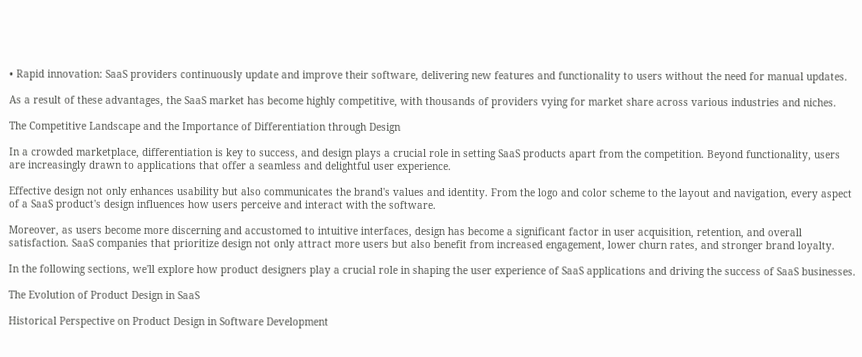• Rapid innovation: SaaS providers continuously update and improve their software, delivering new features and functionality to users without the need for manual updates.

As a result of these advantages, the SaaS market has become highly competitive, with thousands of providers vying for market share across various industries and niches.

The Competitive Landscape and the Importance of Differentiation through Design

In a crowded marketplace, differentiation is key to success, and design plays a crucial role in setting SaaS products apart from the competition. Beyond functionality, users are increasingly drawn to applications that offer a seamless and delightful user experience.

Effective design not only enhances usability but also communicates the brand's values and identity. From the logo and color scheme to the layout and navigation, every aspect of a SaaS product's design influences how users perceive and interact with the software.

Moreover, as users become more discerning and accustomed to intuitive interfaces, design has become a significant factor in user acquisition, retention, and overall satisfaction. SaaS companies that prioritize design not only attract more users but also benefit from increased engagement, lower churn rates, and stronger brand loyalty.

In the following sections, we'll explore how product designers play a crucial role in shaping the user experience of SaaS applications and driving the success of SaaS businesses.

The Evolution of Product Design in SaaS

Historical Perspective on Product Design in Software Development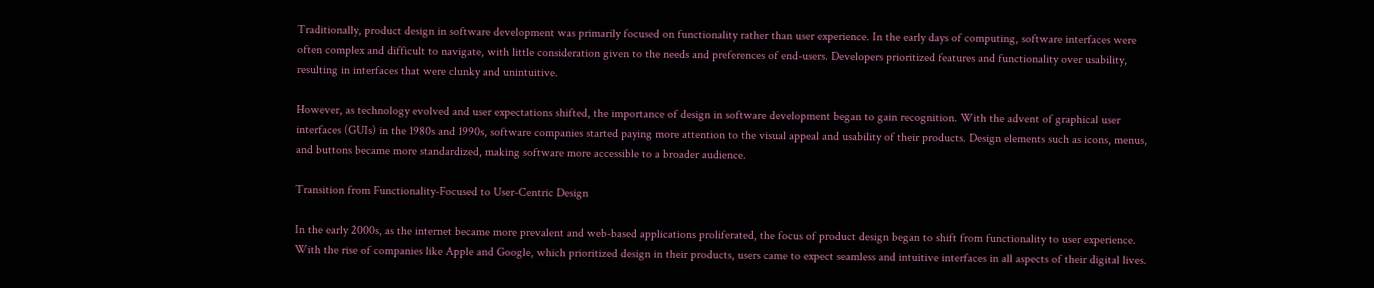Traditionally, product design in software development was primarily focused on functionality rather than user experience. In the early days of computing, software interfaces were often complex and difficult to navigate, with little consideration given to the needs and preferences of end-users. Developers prioritized features and functionality over usability, resulting in interfaces that were clunky and unintuitive.

However, as technology evolved and user expectations shifted, the importance of design in software development began to gain recognition. With the advent of graphical user interfaces (GUIs) in the 1980s and 1990s, software companies started paying more attention to the visual appeal and usability of their products. Design elements such as icons, menus, and buttons became more standardized, making software more accessible to a broader audience.

Transition from Functionality-Focused to User-Centric Design

In the early 2000s, as the internet became more prevalent and web-based applications proliferated, the focus of product design began to shift from functionality to user experience. With the rise of companies like Apple and Google, which prioritized design in their products, users came to expect seamless and intuitive interfaces in all aspects of their digital lives.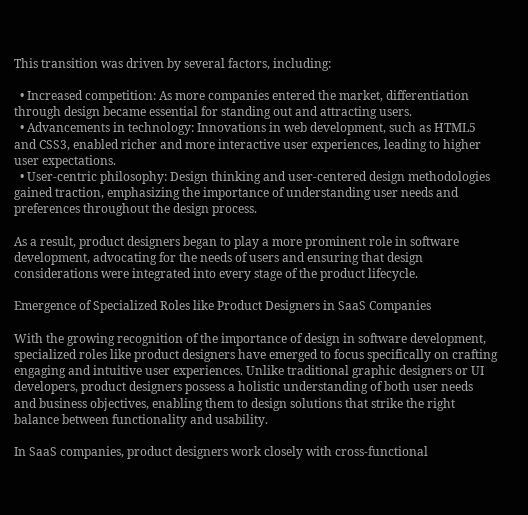This transition was driven by several factors, including:

  • Increased competition: As more companies entered the market, differentiation through design became essential for standing out and attracting users.
  • Advancements in technology: Innovations in web development, such as HTML5 and CSS3, enabled richer and more interactive user experiences, leading to higher user expectations.
  • User-centric philosophy: Design thinking and user-centered design methodologies gained traction, emphasizing the importance of understanding user needs and preferences throughout the design process.

As a result, product designers began to play a more prominent role in software development, advocating for the needs of users and ensuring that design considerations were integrated into every stage of the product lifecycle.

Emergence of Specialized Roles like Product Designers in SaaS Companies

With the growing recognition of the importance of design in software development, specialized roles like product designers have emerged to focus specifically on crafting engaging and intuitive user experiences. Unlike traditional graphic designers or UI developers, product designers possess a holistic understanding of both user needs and business objectives, enabling them to design solutions that strike the right balance between functionality and usability.

In SaaS companies, product designers work closely with cross-functional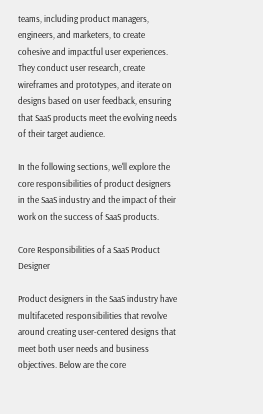teams, including product managers, engineers, and marketers, to create cohesive and impactful user experiences. They conduct user research, create wireframes and prototypes, and iterate on designs based on user feedback, ensuring that SaaS products meet the evolving needs of their target audience.

In the following sections, we'll explore the core responsibilities of product designers in the SaaS industry and the impact of their work on the success of SaaS products.

Core Responsibilities of a SaaS Product Designer

Product designers in the SaaS industry have multifaceted responsibilities that revolve around creating user-centered designs that meet both user needs and business objectives. Below are the core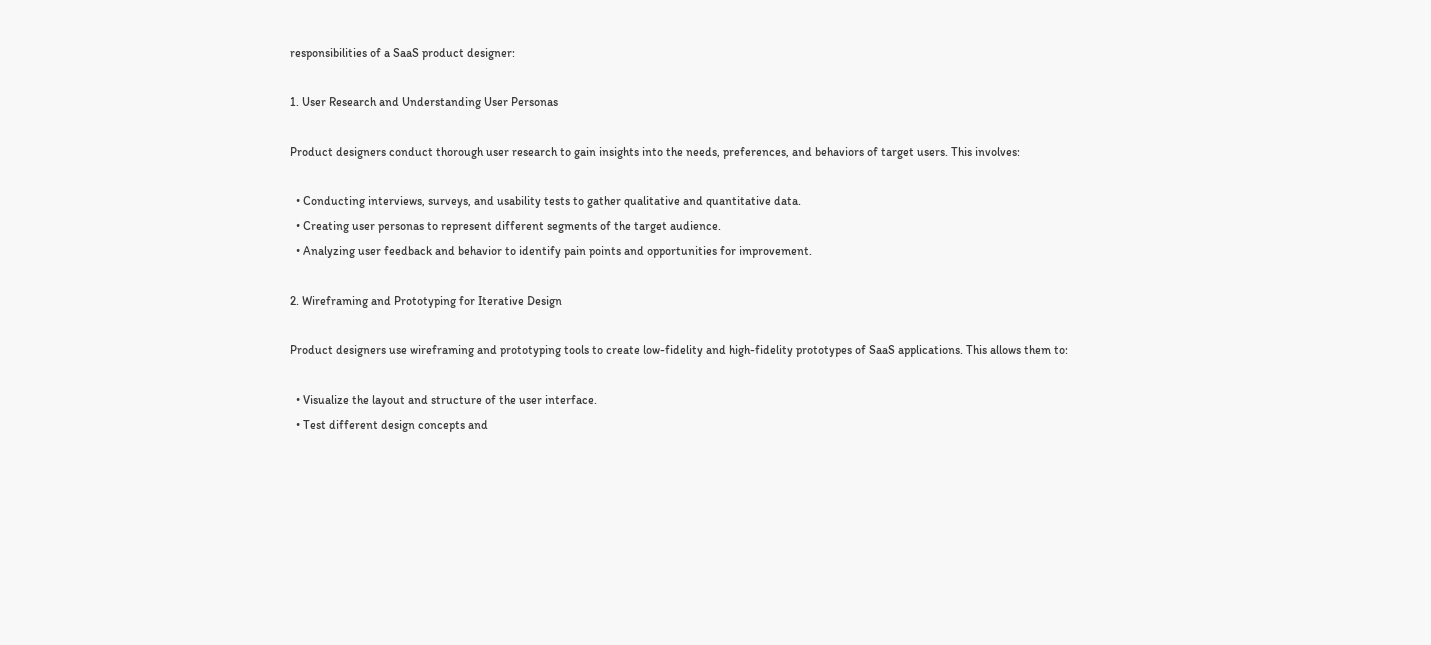responsibilities of a SaaS product designer:

1. User Research and Understanding User Personas

Product designers conduct thorough user research to gain insights into the needs, preferences, and behaviors of target users. This involves:

  • Conducting interviews, surveys, and usability tests to gather qualitative and quantitative data.
  • Creating user personas to represent different segments of the target audience.
  • Analyzing user feedback and behavior to identify pain points and opportunities for improvement.

2. Wireframing and Prototyping for Iterative Design

Product designers use wireframing and prototyping tools to create low-fidelity and high-fidelity prototypes of SaaS applications. This allows them to:

  • Visualize the layout and structure of the user interface.
  • Test different design concepts and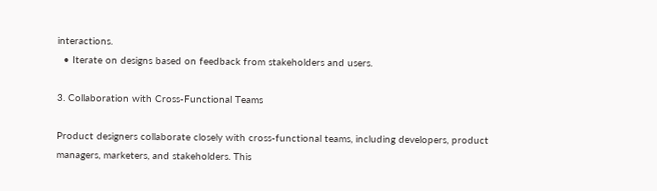interactions.
  • Iterate on designs based on feedback from stakeholders and users.

3. Collaboration with Cross-Functional Teams

Product designers collaborate closely with cross-functional teams, including developers, product managers, marketers, and stakeholders. This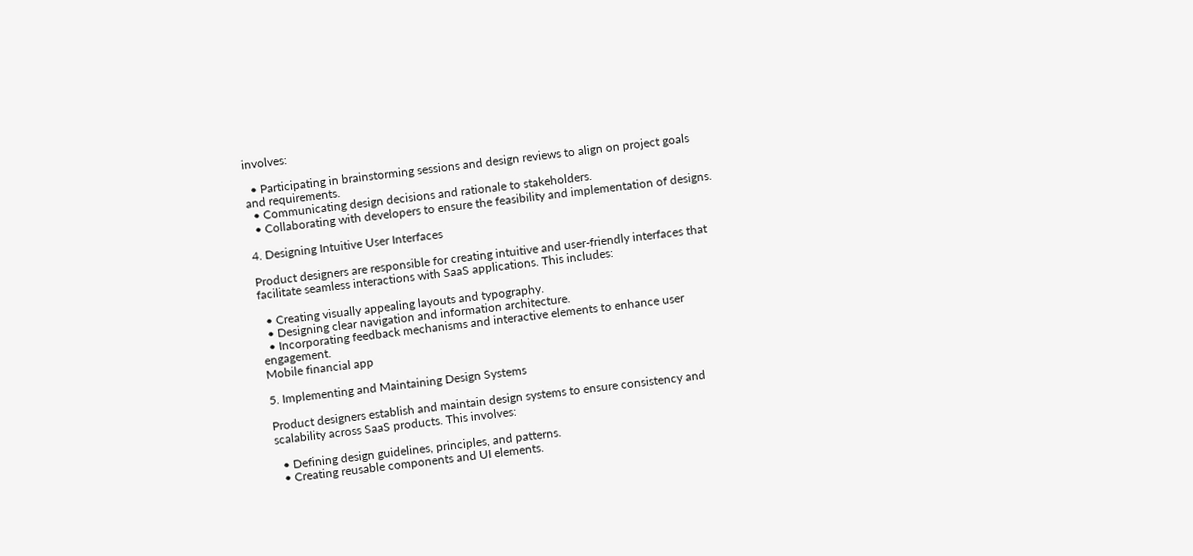involves:

  • Participating in brainstorming sessions and design reviews to align on project goals and requirements.
  • Communicating design decisions and rationale to stakeholders.
  • Collaborating with developers to ensure the feasibility and implementation of designs.

4. Designing Intuitive User Interfaces

Product designers are responsible for creating intuitive and user-friendly interfaces that facilitate seamless interactions with SaaS applications. This includes:

  • Creating visually appealing layouts and typography.
  • Designing clear navigation and information architecture.
  • Incorporating feedback mechanisms and interactive elements to enhance user engagement.
Mobile financial app

5. Implementing and Maintaining Design Systems

Product designers establish and maintain design systems to ensure consistency and scalability across SaaS products. This involves:

  • Defining design guidelines, principles, and patterns.
  • Creating reusable components and UI elements.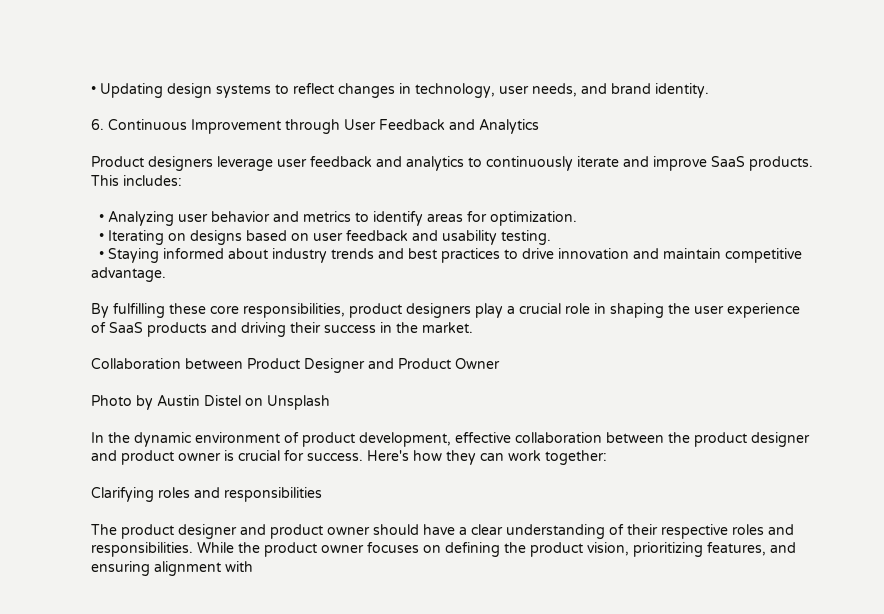• Updating design systems to reflect changes in technology, user needs, and brand identity.

6. Continuous Improvement through User Feedback and Analytics

Product designers leverage user feedback and analytics to continuously iterate and improve SaaS products. This includes:

  • Analyzing user behavior and metrics to identify areas for optimization.
  • Iterating on designs based on user feedback and usability testing.
  • Staying informed about industry trends and best practices to drive innovation and maintain competitive advantage.

By fulfilling these core responsibilities, product designers play a crucial role in shaping the user experience of SaaS products and driving their success in the market.

Collaboration between Product Designer and Product Owner

Photo by Austin Distel on Unsplash

In the dynamic environment of product development, effective collaboration between the product designer and product owner is crucial for success. Here's how they can work together:

Clarifying roles and responsibilities

The product designer and product owner should have a clear understanding of their respective roles and responsibilities. While the product owner focuses on defining the product vision, prioritizing features, and ensuring alignment with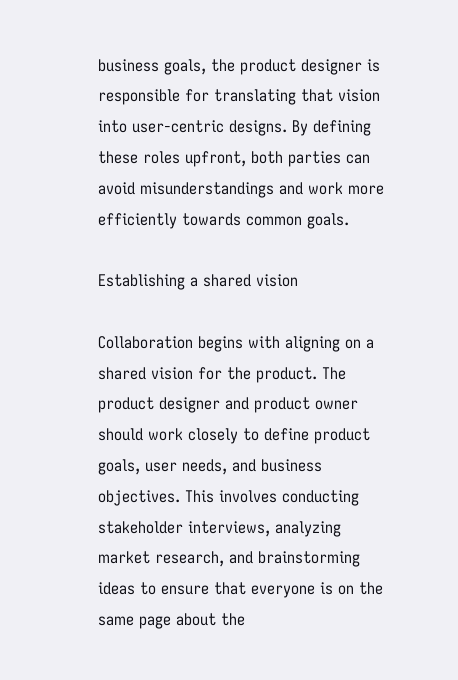business goals, the product designer is responsible for translating that vision into user-centric designs. By defining these roles upfront, both parties can avoid misunderstandings and work more efficiently towards common goals.

Establishing a shared vision

Collaboration begins with aligning on a shared vision for the product. The product designer and product owner should work closely to define product goals, user needs, and business objectives. This involves conducting stakeholder interviews, analyzing market research, and brainstorming ideas to ensure that everyone is on the same page about the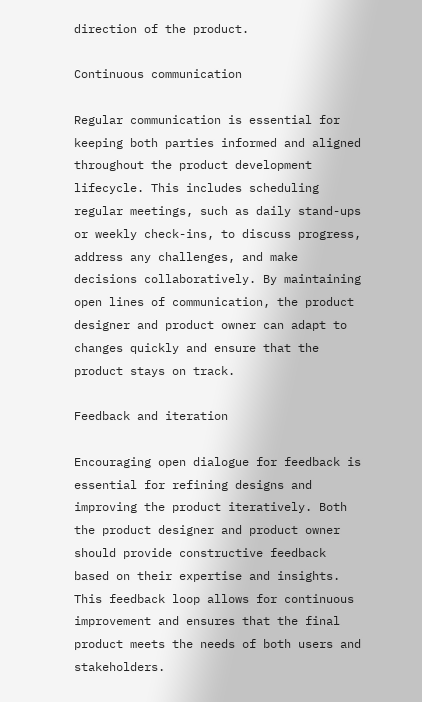direction of the product.

Continuous communication

Regular communication is essential for keeping both parties informed and aligned throughout the product development lifecycle. This includes scheduling regular meetings, such as daily stand-ups or weekly check-ins, to discuss progress, address any challenges, and make decisions collaboratively. By maintaining open lines of communication, the product designer and product owner can adapt to changes quickly and ensure that the product stays on track.

Feedback and iteration

Encouraging open dialogue for feedback is essential for refining designs and improving the product iteratively. Both the product designer and product owner should provide constructive feedback based on their expertise and insights. This feedback loop allows for continuous improvement and ensures that the final product meets the needs of both users and stakeholders.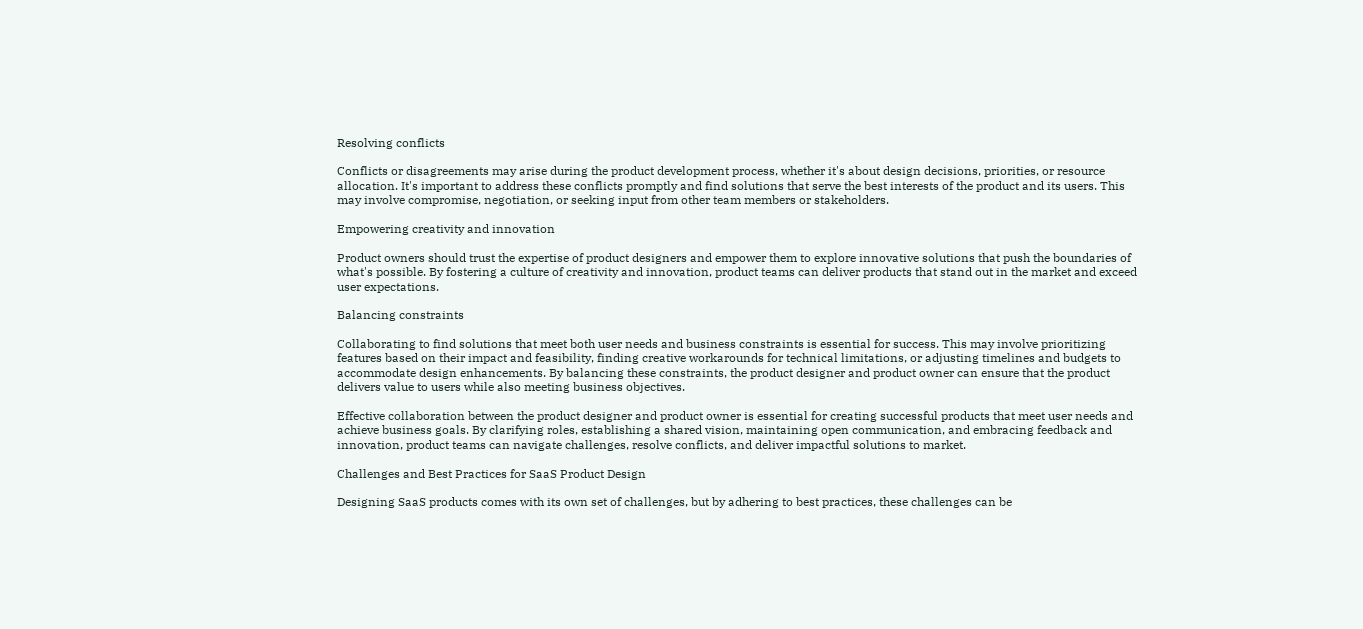Resolving conflicts

Conflicts or disagreements may arise during the product development process, whether it's about design decisions, priorities, or resource allocation. It's important to address these conflicts promptly and find solutions that serve the best interests of the product and its users. This may involve compromise, negotiation, or seeking input from other team members or stakeholders.

Empowering creativity and innovation

Product owners should trust the expertise of product designers and empower them to explore innovative solutions that push the boundaries of what's possible. By fostering a culture of creativity and innovation, product teams can deliver products that stand out in the market and exceed user expectations.

Balancing constraints

Collaborating to find solutions that meet both user needs and business constraints is essential for success. This may involve prioritizing features based on their impact and feasibility, finding creative workarounds for technical limitations, or adjusting timelines and budgets to accommodate design enhancements. By balancing these constraints, the product designer and product owner can ensure that the product delivers value to users while also meeting business objectives.

Effective collaboration between the product designer and product owner is essential for creating successful products that meet user needs and achieve business goals. By clarifying roles, establishing a shared vision, maintaining open communication, and embracing feedback and innovation, product teams can navigate challenges, resolve conflicts, and deliver impactful solutions to market.

Challenges and Best Practices for SaaS Product Design

Designing SaaS products comes with its own set of challenges, but by adhering to best practices, these challenges can be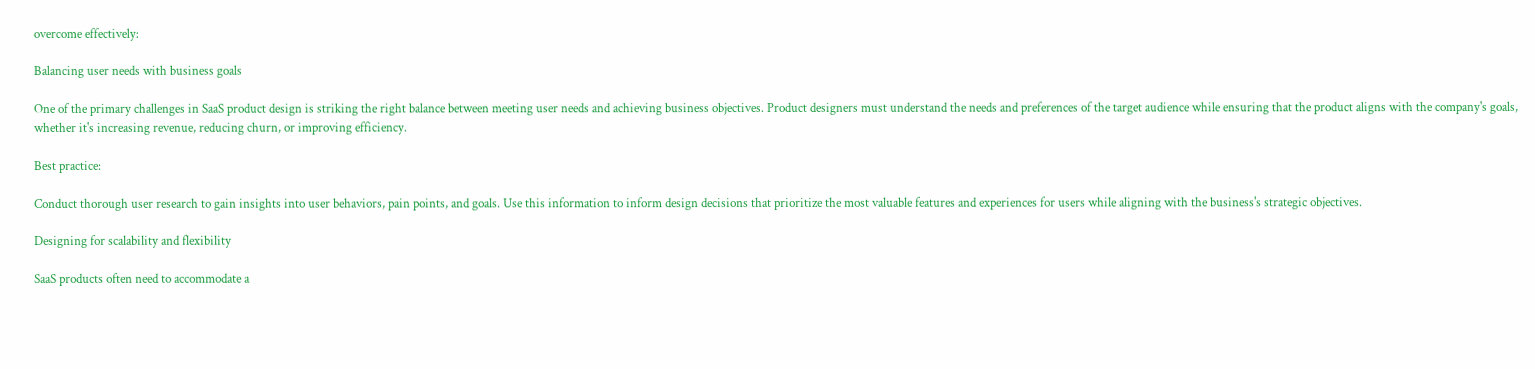overcome effectively:

Balancing user needs with business goals

One of the primary challenges in SaaS product design is striking the right balance between meeting user needs and achieving business objectives. Product designers must understand the needs and preferences of the target audience while ensuring that the product aligns with the company's goals, whether it's increasing revenue, reducing churn, or improving efficiency.

Best practice:

Conduct thorough user research to gain insights into user behaviors, pain points, and goals. Use this information to inform design decisions that prioritize the most valuable features and experiences for users while aligning with the business's strategic objectives.

Designing for scalability and flexibility

SaaS products often need to accommodate a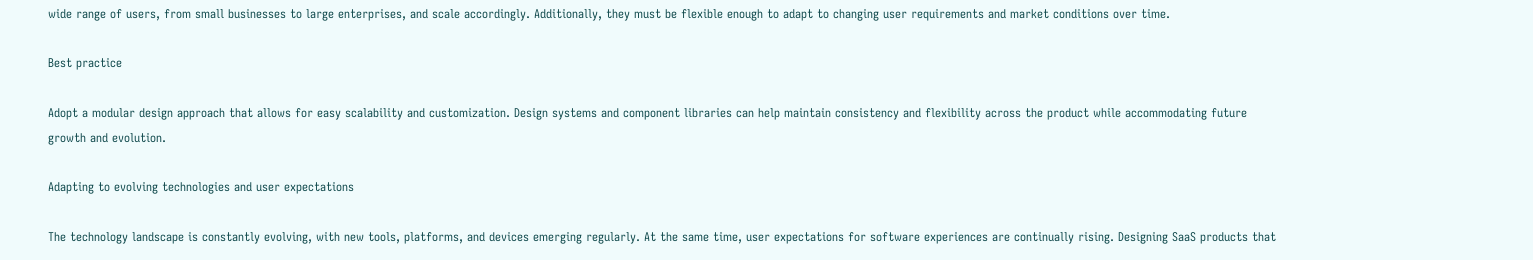wide range of users, from small businesses to large enterprises, and scale accordingly. Additionally, they must be flexible enough to adapt to changing user requirements and market conditions over time.

Best practice

Adopt a modular design approach that allows for easy scalability and customization. Design systems and component libraries can help maintain consistency and flexibility across the product while accommodating future growth and evolution.

Adapting to evolving technologies and user expectations

The technology landscape is constantly evolving, with new tools, platforms, and devices emerging regularly. At the same time, user expectations for software experiences are continually rising. Designing SaaS products that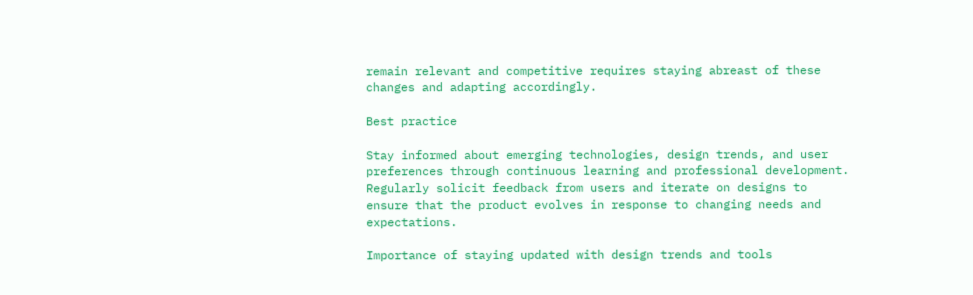remain relevant and competitive requires staying abreast of these changes and adapting accordingly.

Best practice

Stay informed about emerging technologies, design trends, and user preferences through continuous learning and professional development. Regularly solicit feedback from users and iterate on designs to ensure that the product evolves in response to changing needs and expectations.

Importance of staying updated with design trends and tools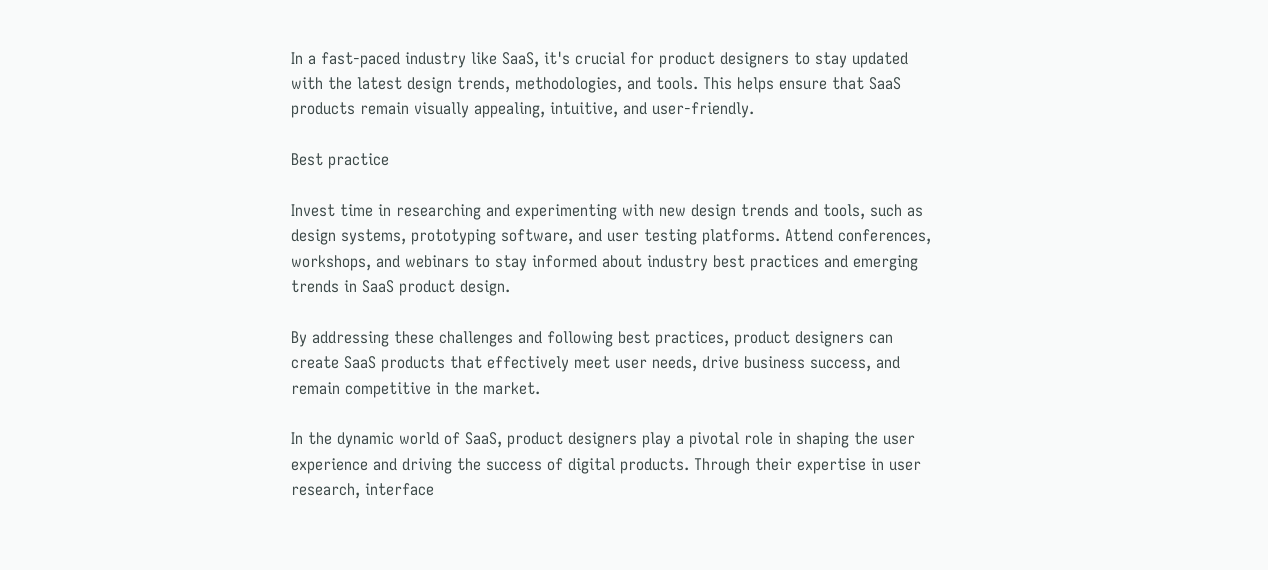In a fast-paced industry like SaaS, it's crucial for product designers to stay updated with the latest design trends, methodologies, and tools. This helps ensure that SaaS products remain visually appealing, intuitive, and user-friendly.

Best practice

Invest time in researching and experimenting with new design trends and tools, such as design systems, prototyping software, and user testing platforms. Attend conferences, workshops, and webinars to stay informed about industry best practices and emerging trends in SaaS product design.

By addressing these challenges and following best practices, product designers can create SaaS products that effectively meet user needs, drive business success, and remain competitive in the market.

In the dynamic world of SaaS, product designers play a pivotal role in shaping the user experience and driving the success of digital products. Through their expertise in user research, interface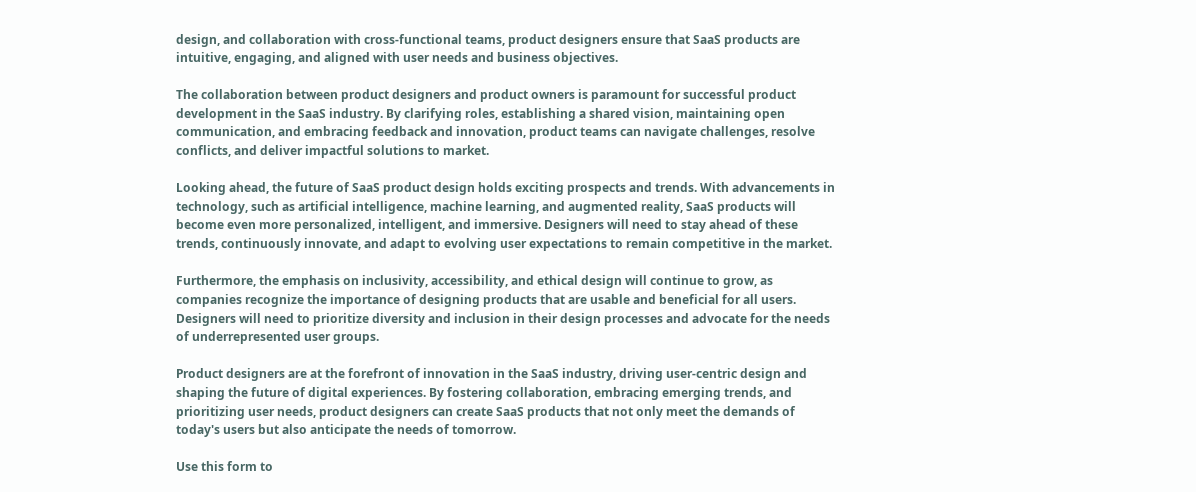design, and collaboration with cross-functional teams, product designers ensure that SaaS products are intuitive, engaging, and aligned with user needs and business objectives.

The collaboration between product designers and product owners is paramount for successful product development in the SaaS industry. By clarifying roles, establishing a shared vision, maintaining open communication, and embracing feedback and innovation, product teams can navigate challenges, resolve conflicts, and deliver impactful solutions to market.

Looking ahead, the future of SaaS product design holds exciting prospects and trends. With advancements in technology, such as artificial intelligence, machine learning, and augmented reality, SaaS products will become even more personalized, intelligent, and immersive. Designers will need to stay ahead of these trends, continuously innovate, and adapt to evolving user expectations to remain competitive in the market.

Furthermore, the emphasis on inclusivity, accessibility, and ethical design will continue to grow, as companies recognize the importance of designing products that are usable and beneficial for all users. Designers will need to prioritize diversity and inclusion in their design processes and advocate for the needs of underrepresented user groups.

Product designers are at the forefront of innovation in the SaaS industry, driving user-centric design and shaping the future of digital experiences. By fostering collaboration, embracing emerging trends, and prioritizing user needs, product designers can create SaaS products that not only meet the demands of today's users but also anticipate the needs of tomorrow.

Use this form to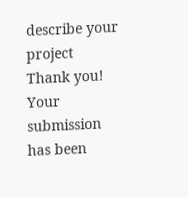describe your project
Thank you! Your submission has been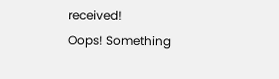received!
Oops! Something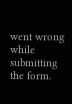went wrong while submitting the form.